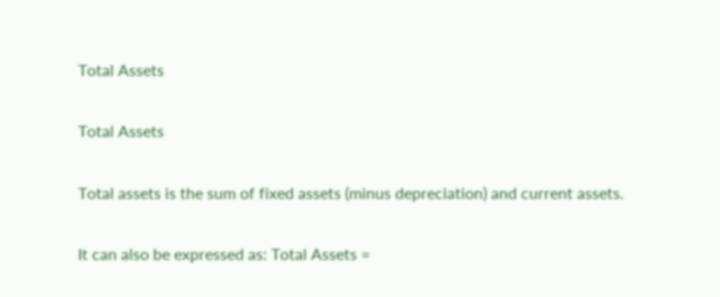Total Assets

Total Assets

Total assets is the sum of fixed assets (minus depreciation) and current assets.

It can also be expressed as: Total Assets =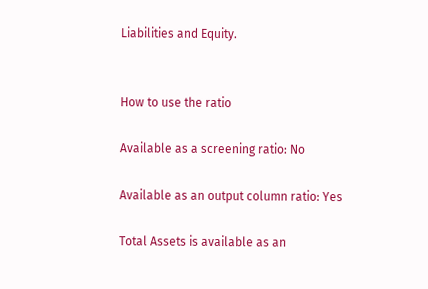Liabilities and Equity.


How to use the ratio

Available as a screening ratio: No

Available as an output column ratio: Yes

Total Assets is available as an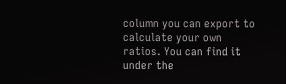column you can export to calculate your own ratios. You can find it under the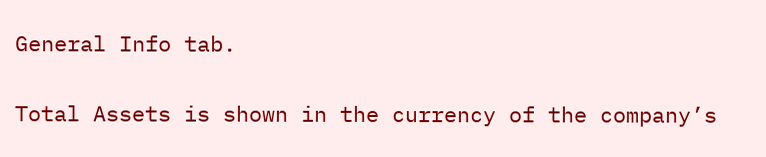General Info tab.

Total Assets is shown in the currency of the company’s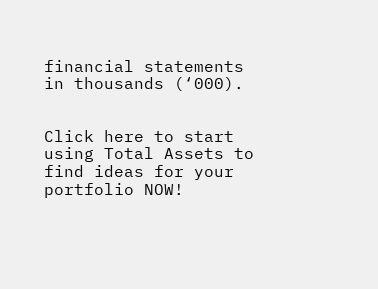financial statements in thousands (‘000).


Click here to start using Total Assets to find ideas for your portfolio NOW!